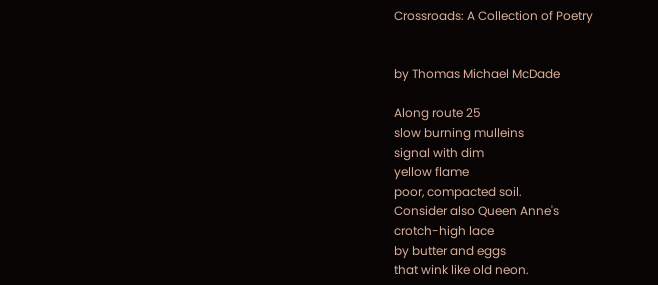Crossroads: A Collection of Poetry


by Thomas Michael McDade

Along route 25
slow burning mulleins
signal with dim
yellow flame
poor, compacted soil.
Consider also Queen Anne's
crotch-high lace
by butter and eggs
that wink like old neon.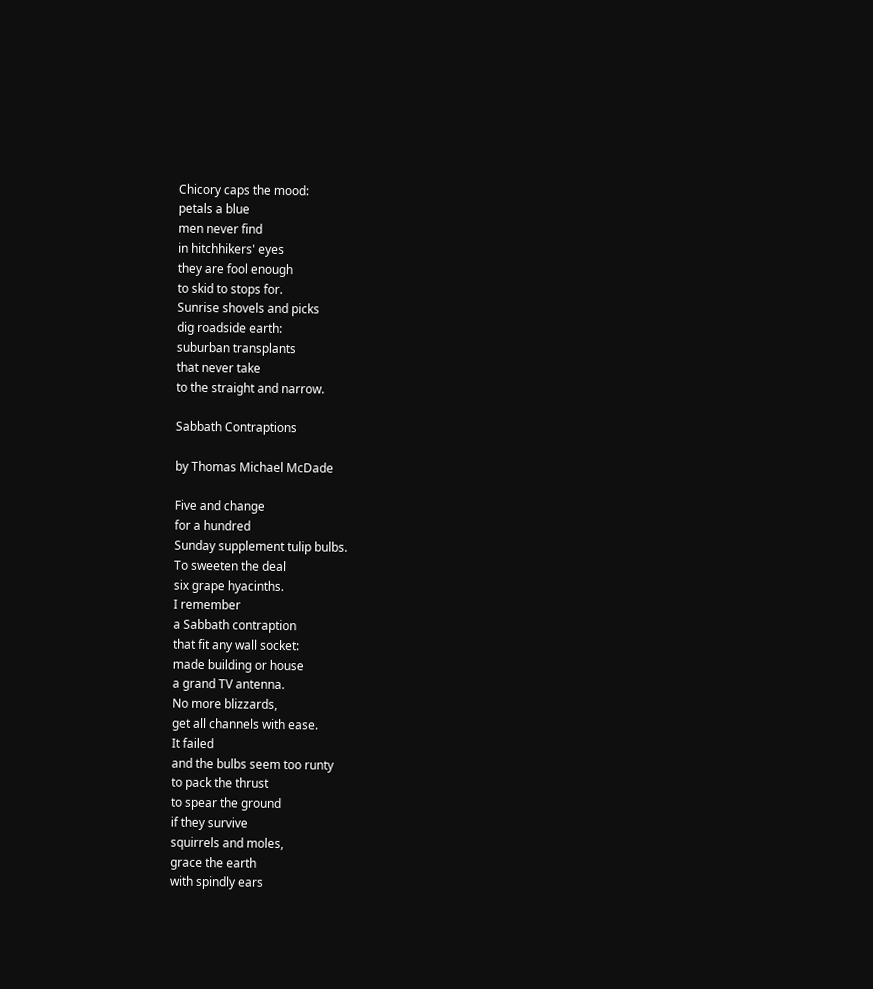Chicory caps the mood:
petals a blue
men never find
in hitchhikers' eyes
they are fool enough
to skid to stops for.
Sunrise shovels and picks
dig roadside earth:
suburban transplants
that never take
to the straight and narrow.

Sabbath Contraptions

by Thomas Michael McDade

Five and change
for a hundred
Sunday supplement tulip bulbs.
To sweeten the deal
six grape hyacinths.
I remember
a Sabbath contraption
that fit any wall socket:
made building or house
a grand TV antenna.
No more blizzards,
get all channels with ease.
It failed
and the bulbs seem too runty
to pack the thrust
to spear the ground
if they survive
squirrels and moles,
grace the earth
with spindly ears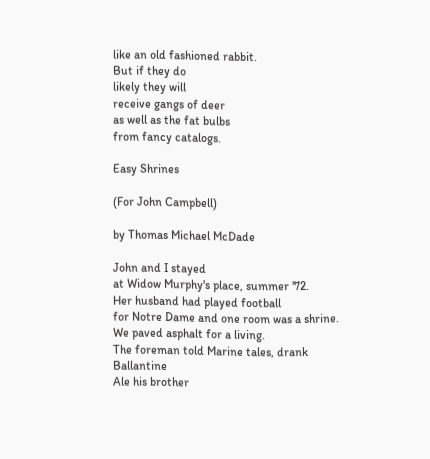like an old fashioned rabbit.
But if they do
likely they will
receive gangs of deer
as well as the fat bulbs
from fancy catalogs.

Easy Shrines

(For John Campbell)

by Thomas Michael McDade

John and I stayed
at Widow Murphy's place, summer '72.
Her husband had played football
for Notre Dame and one room was a shrine.
We paved asphalt for a living.
The foreman told Marine tales, drank Ballantine
Ale his brother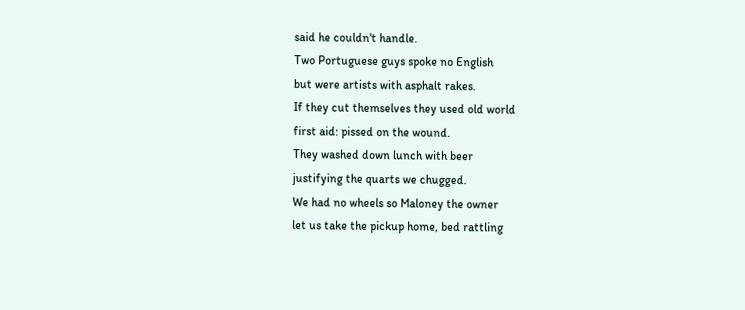said he couldn't handle.
Two Portuguese guys spoke no English
but were artists with asphalt rakes.
If they cut themselves they used old world
first aid: pissed on the wound.
They washed down lunch with beer
justifying the quarts we chugged.
We had no wheels so Maloney the owner
let us take the pickup home, bed rattling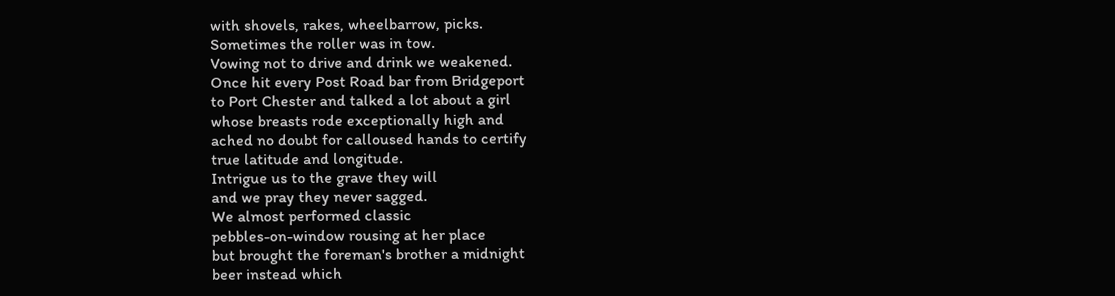with shovels, rakes, wheelbarrow, picks.
Sometimes the roller was in tow.
Vowing not to drive and drink we weakened.
Once hit every Post Road bar from Bridgeport
to Port Chester and talked a lot about a girl
whose breasts rode exceptionally high and
ached no doubt for calloused hands to certify
true latitude and longitude.
Intrigue us to the grave they will
and we pray they never sagged.
We almost performed classic
pebbles-on-window rousing at her place
but brought the foreman's brother a midnight
beer instead which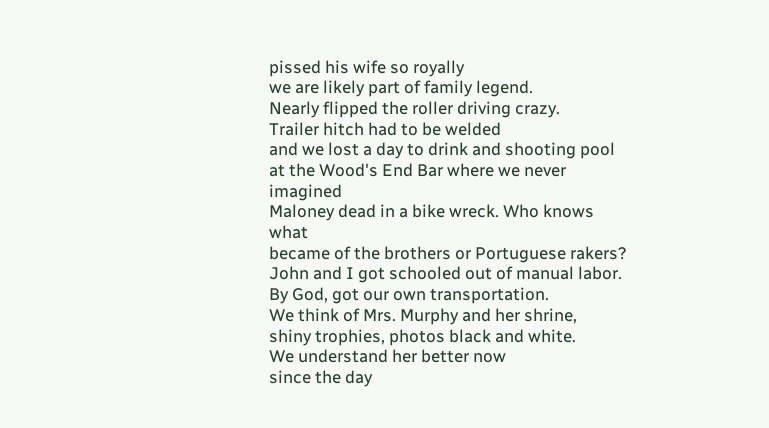pissed his wife so royally
we are likely part of family legend.
Nearly flipped the roller driving crazy.
Trailer hitch had to be welded
and we lost a day to drink and shooting pool
at the Wood's End Bar where we never imagined
Maloney dead in a bike wreck. Who knows what
became of the brothers or Portuguese rakers?
John and I got schooled out of manual labor.
By God, got our own transportation.
We think of Mrs. Murphy and her shrine,
shiny trophies, photos black and white.
We understand her better now
since the day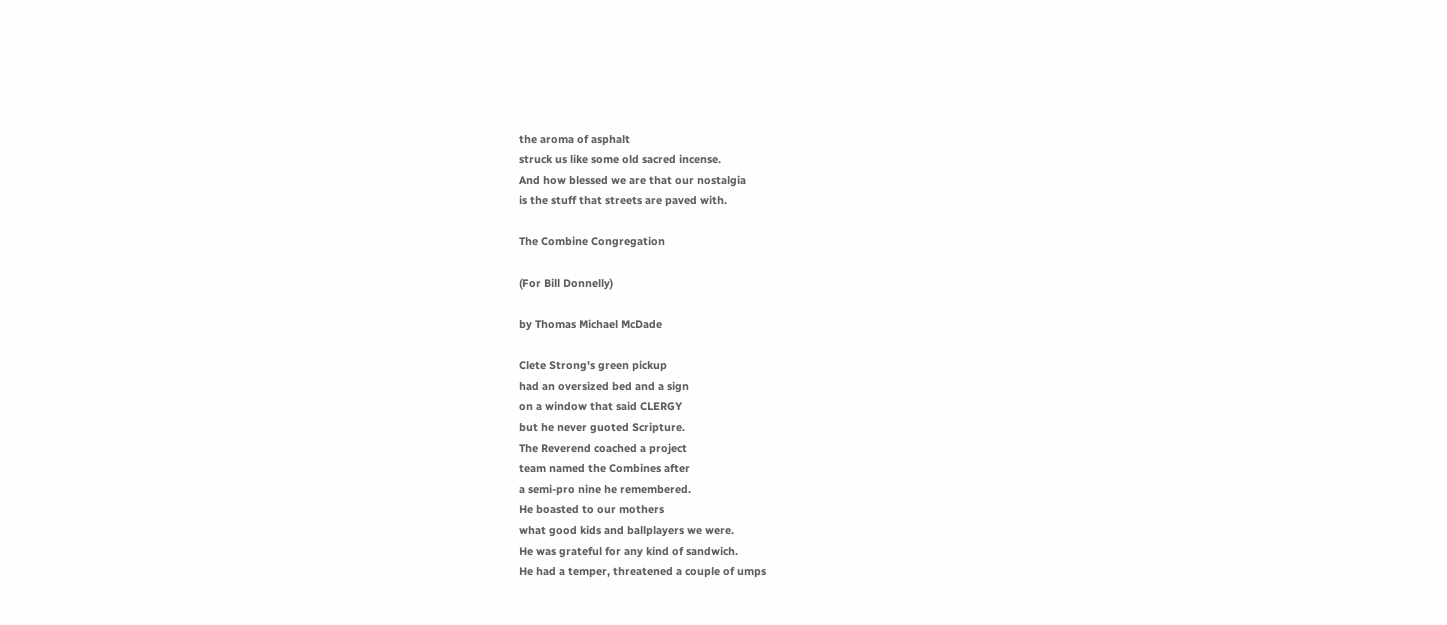the aroma of asphalt
struck us like some old sacred incense.
And how blessed we are that our nostalgia
is the stuff that streets are paved with.

The Combine Congregation

(For Bill Donnelly)

by Thomas Michael McDade

Clete Strong's green pickup
had an oversized bed and a sign
on a window that said CLERGY
but he never guoted Scripture.
The Reverend coached a project
team named the Combines after
a semi-pro nine he remembered.
He boasted to our mothers
what good kids and ballplayers we were.
He was grateful for any kind of sandwich.
He had a temper, threatened a couple of umps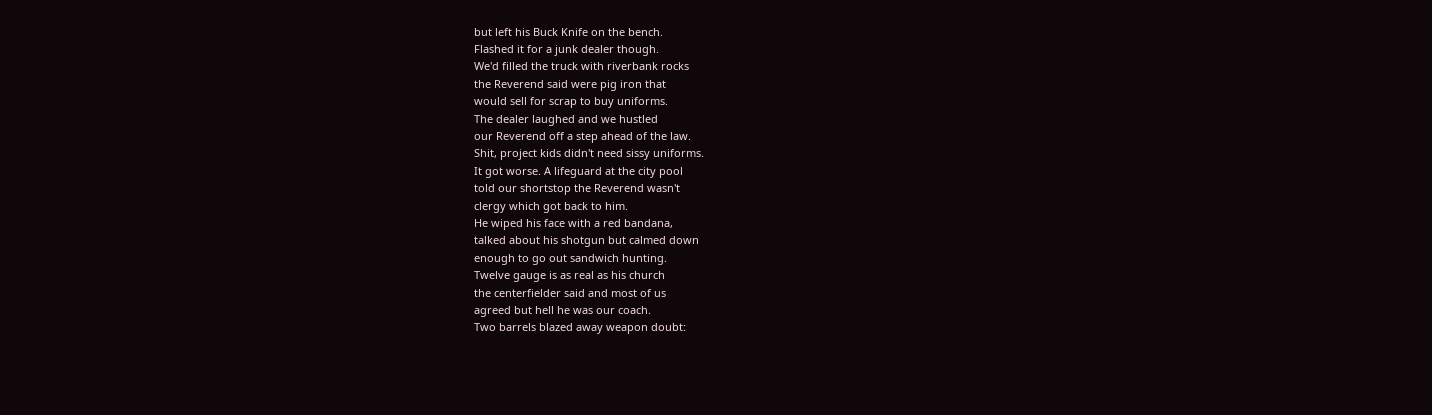but left his Buck Knife on the bench.
Flashed it for a junk dealer though.
We'd filled the truck with riverbank rocks
the Reverend said were pig iron that
would sell for scrap to buy uniforms.
The dealer laughed and we hustled
our Reverend off a step ahead of the law.
Shit, project kids didn't need sissy uniforms.
It got worse. A lifeguard at the city pool
told our shortstop the Reverend wasn't
clergy which got back to him.
He wiped his face with a red bandana,
talked about his shotgun but calmed down
enough to go out sandwich hunting.
Twelve gauge is as real as his church
the centerfielder said and most of us
agreed but hell he was our coach.
Two barrels blazed away weapon doubt: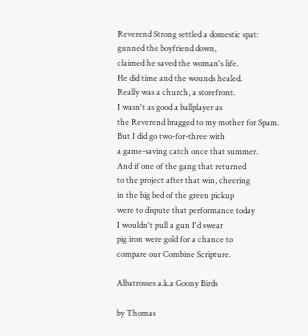Reverend Strong settled a domestic spat:
gunned the boyfriend down,
claimed he saved the woman's life.
He did time and the wounds healed.
Really was a church, a storefront.
I wasn't as good a ballplayer as
the Reverend bragged to my mother for Spam.
But I did go two-for-three with
a game-saving catch once that summer.
And if one of the gang that returned
to the project after that win, cheering
in the big bed of the green pickup
were to dispute that performance today
I wouldn't pull a gun I'd swear
pig iron were gold for a chance to
compare our Combine Scripture.

Albatrosses a.k.a Goony Birds

by Thomas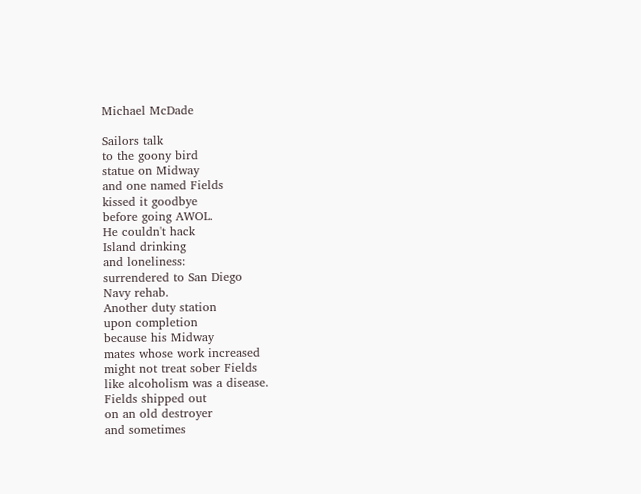Michael McDade

Sailors talk
to the goony bird
statue on Midway
and one named Fields
kissed it goodbye
before going AWOL.
He couldn't hack
Island drinking
and loneliness:
surrendered to San Diego
Navy rehab.
Another duty station
upon completion
because his Midway
mates whose work increased
might not treat sober Fields
like alcoholism was a disease.
Fields shipped out
on an old destroyer
and sometimes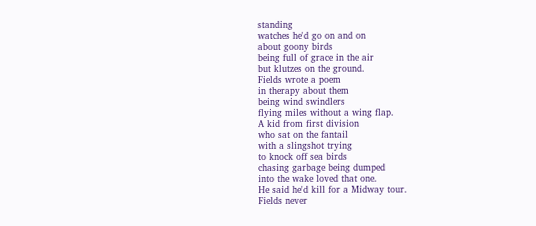standing
watches he'd go on and on
about goony birds
being full of grace in the air
but klutzes on the ground.
Fields wrote a poem
in therapy about them
being wind swindlers
flying miles without a wing flap.
A kid from first division
who sat on the fantail
with a slingshot trying
to knock off sea birds
chasing garbage being dumped
into the wake loved that one.
He said he'd kill for a Midway tour.
Fields never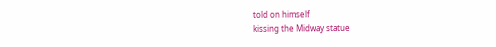told on himself
kissing the Midway statue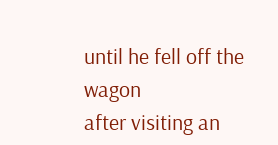until he fell off the wagon
after visiting an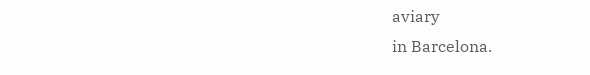aviary
in Barcelona.